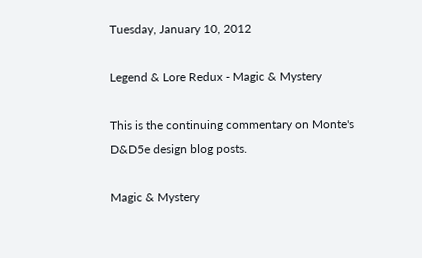Tuesday, January 10, 2012

Legend & Lore Redux - Magic & Mystery

This is the continuing commentary on Monte's D&D5e design blog posts.

Magic & Mystery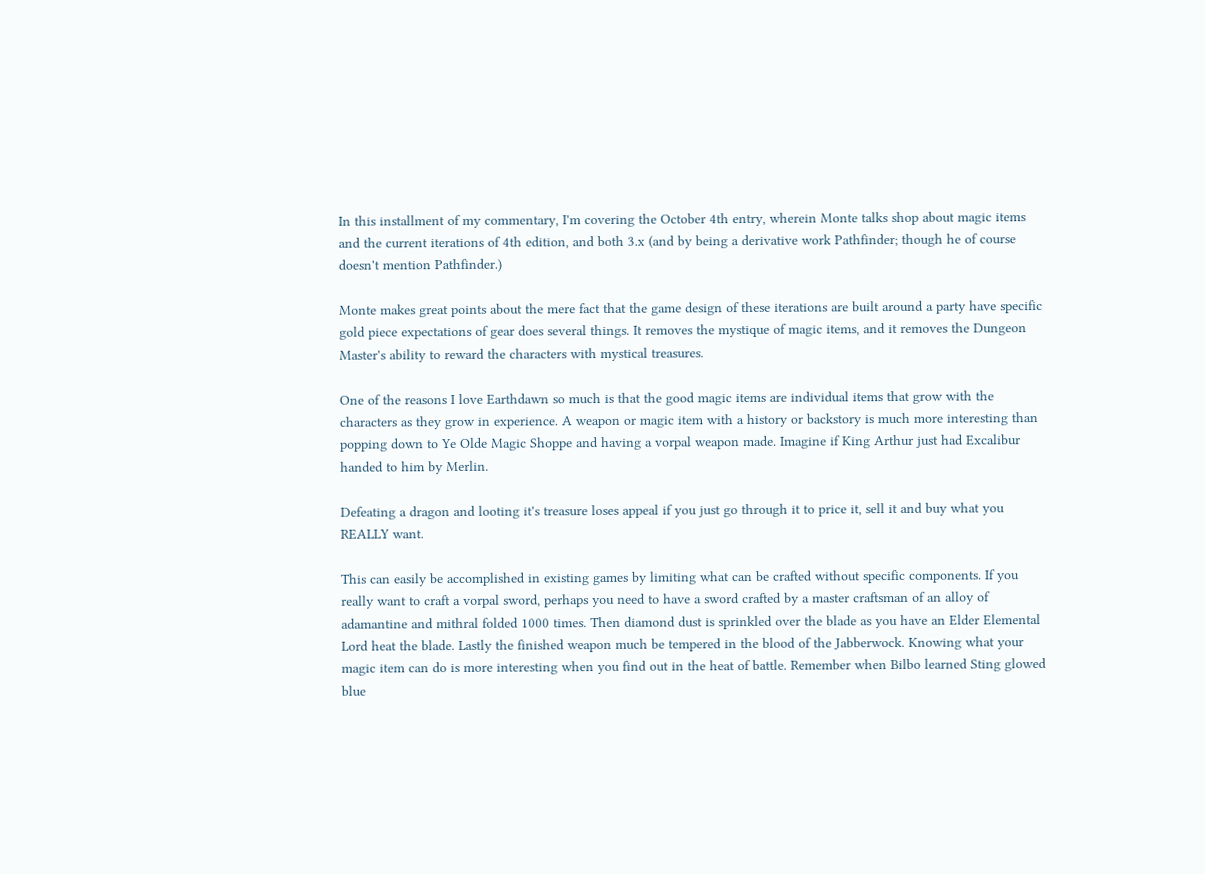In this installment of my commentary, I'm covering the October 4th entry, wherein Monte talks shop about magic items and the current iterations of 4th edition, and both 3.x (and by being a derivative work Pathfinder; though he of course doesn't mention Pathfinder.)

Monte makes great points about the mere fact that the game design of these iterations are built around a party have specific gold piece expectations of gear does several things. It removes the mystique of magic items, and it removes the Dungeon Master's ability to reward the characters with mystical treasures.

One of the reasons I love Earthdawn so much is that the good magic items are individual items that grow with the characters as they grow in experience. A weapon or magic item with a history or backstory is much more interesting than popping down to Ye Olde Magic Shoppe and having a vorpal weapon made. Imagine if King Arthur just had Excalibur handed to him by Merlin.

Defeating a dragon and looting it's treasure loses appeal if you just go through it to price it, sell it and buy what you REALLY want.

This can easily be accomplished in existing games by limiting what can be crafted without specific components. If you really want to craft a vorpal sword, perhaps you need to have a sword crafted by a master craftsman of an alloy of adamantine and mithral folded 1000 times. Then diamond dust is sprinkled over the blade as you have an Elder Elemental Lord heat the blade. Lastly the finished weapon much be tempered in the blood of the Jabberwock. Knowing what your magic item can do is more interesting when you find out in the heat of battle. Remember when Bilbo learned Sting glowed blue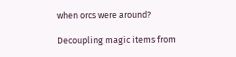when orcs were around?

Decoupling magic items from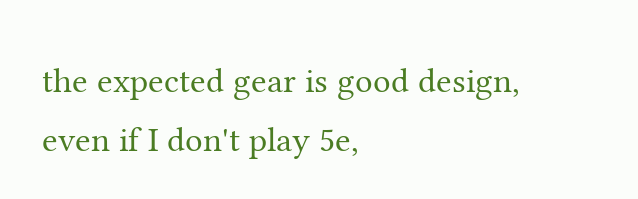the expected gear is good design, even if I don't play 5e,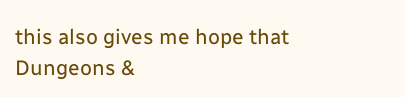this also gives me hope that Dungeons &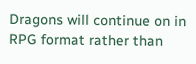Dragons will continue on in RPG format rather than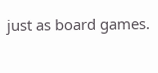just as board games.